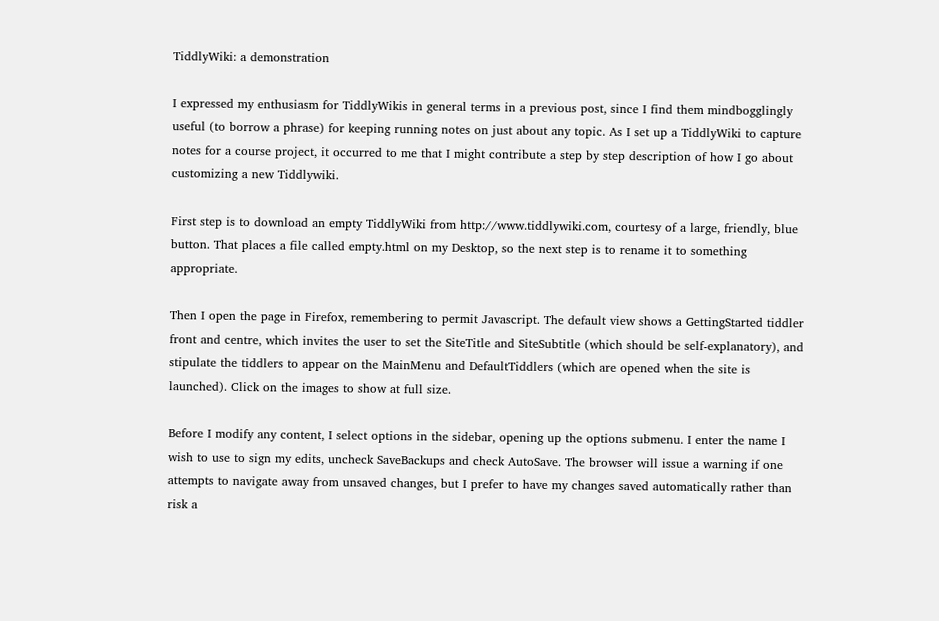TiddlyWiki: a demonstration

I expressed my enthusiasm for TiddlyWikis in general terms in a previous post, since I find them mindbogglingly useful (to borrow a phrase) for keeping running notes on just about any topic. As I set up a TiddlyWiki to capture notes for a course project, it occurred to me that I might contribute a step by step description of how I go about customizing a new Tiddlywiki.

First step is to download an empty TiddlyWiki from http://www.tiddlywiki.com, courtesy of a large, friendly, blue button. That places a file called empty.html on my Desktop, so the next step is to rename it to something appropriate.

Then I open the page in Firefox, remembering to permit Javascript. The default view shows a GettingStarted tiddler front and centre, which invites the user to set the SiteTitle and SiteSubtitle (which should be self-explanatory), and stipulate the tiddlers to appear on the MainMenu and DefaultTiddlers (which are opened when the site is launched). Click on the images to show at full size.

Before I modify any content, I select options in the sidebar, opening up the options submenu. I enter the name I wish to use to sign my edits, uncheck SaveBackups and check AutoSave. The browser will issue a warning if one attempts to navigate away from unsaved changes, but I prefer to have my changes saved automatically rather than risk a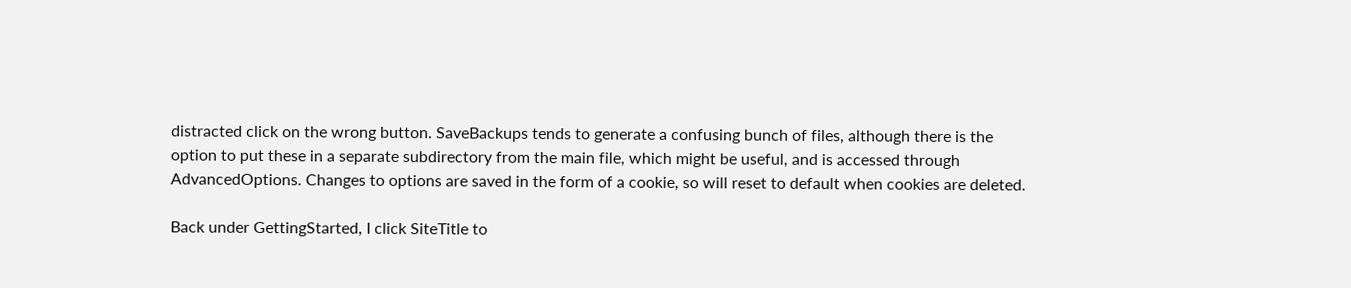distracted click on the wrong button. SaveBackups tends to generate a confusing bunch of files, although there is the option to put these in a separate subdirectory from the main file, which might be useful, and is accessed through AdvancedOptions. Changes to options are saved in the form of a cookie, so will reset to default when cookies are deleted.

Back under GettingStarted, I click SiteTitle to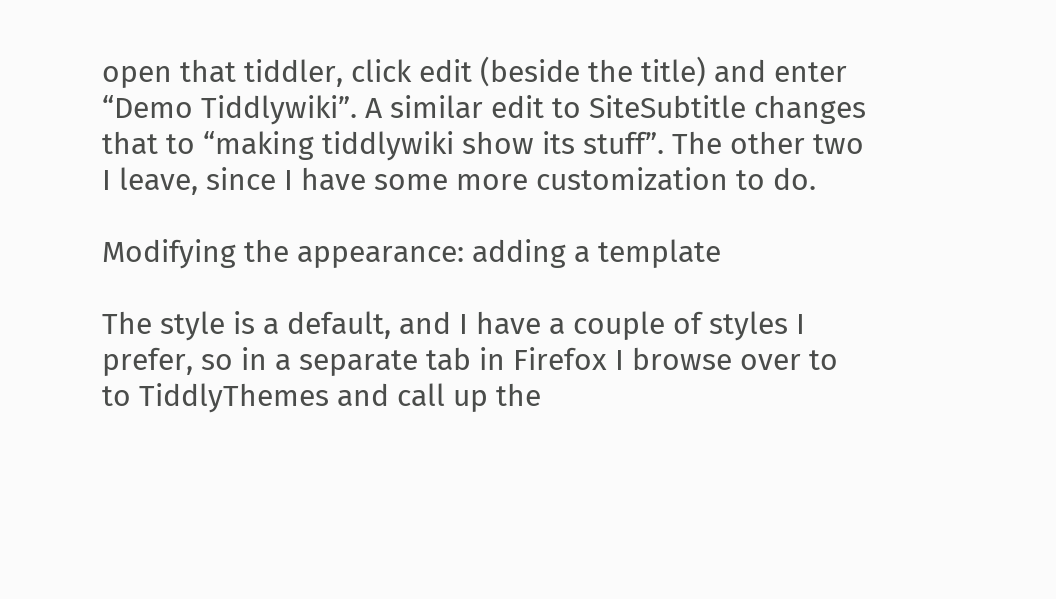open that tiddler, click edit (beside the title) and enter “Demo Tiddlywiki”. A similar edit to SiteSubtitle changes that to “making tiddlywiki show its stuff”. The other two I leave, since I have some more customization to do.

Modifying the appearance: adding a template

The style is a default, and I have a couple of styles I prefer, so in a separate tab in Firefox I browse over to to TiddlyThemes and call up the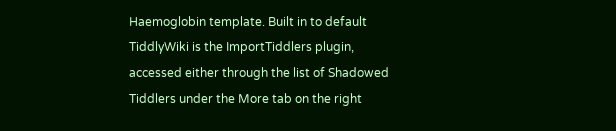Haemoglobin template. Built in to default TiddlyWiki is the ImportTiddlers plugin, accessed either through the list of Shadowed Tiddlers under the More tab on the right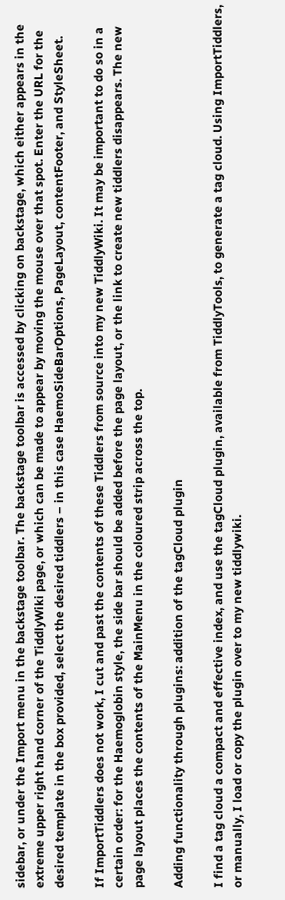sidebar, or under the Import menu in the backstage toolbar. The backstage toolbar is accessed by clicking on backstage, which either appears in the extreme upper right hand corner of the TiddlyWiki page, or which can be made to appear by moving the mouse over that spot. Enter the URL for the desired template in the box provided, select the desired tiddlers – in this case HaemoSideBarOptions, PageLayout, contentFooter, and StyleSheet.

If ImportTiddlers does not work, I cut and past the contents of these Tiddlers from source into my new TiddlyWiki. It may be important to do so in a certain order: for the Haemoglobin style, the side bar should be added before the page layout, or the link to create new tiddlers disappears. The new page layout places the contents of the MainMenu in the coloured strip across the top.

Adding functionality through plugins: addition of the tagCloud plugin

I find a tag cloud a compact and effective index, and use the tagCloud plugin, available from TiddlyTools, to generate a tag cloud. Using ImportTiddlers, or manually, I load or copy the plugin over to my new tiddlywiki.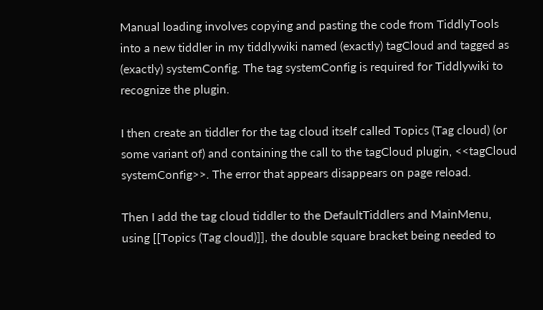Manual loading involves copying and pasting the code from TiddlyTools into a new tiddler in my tiddlywiki named (exactly) tagCloud and tagged as (exactly) systemConfig. The tag systemConfig is required for Tiddlywiki to recognize the plugin.

I then create an tiddler for the tag cloud itself called Topics (Tag cloud) (or some variant of) and containing the call to the tagCloud plugin, <<tagCloud systemConfig>>. The error that appears disappears on page reload.

Then I add the tag cloud tiddler to the DefaultTiddlers and MainMenu, using [[Topics (Tag cloud)]], the double square bracket being needed to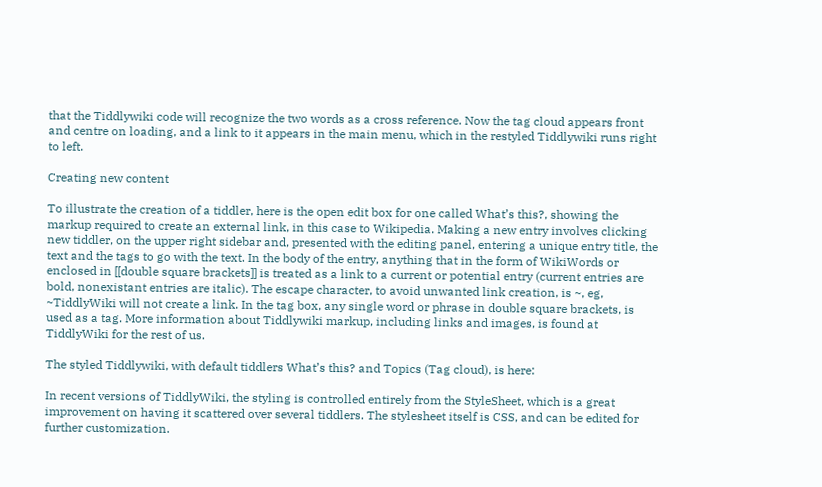that the Tiddlywiki code will recognize the two words as a cross reference. Now the tag cloud appears front and centre on loading, and a link to it appears in the main menu, which in the restyled Tiddlywiki runs right to left.

Creating new content

To illustrate the creation of a tiddler, here is the open edit box for one called What’s this?, showing the markup required to create an external link, in this case to Wikipedia. Making a new entry involves clicking new tiddler, on the upper right sidebar and, presented with the editing panel, entering a unique entry title, the text and the tags to go with the text. In the body of the entry, anything that in the form of WikiWords or enclosed in [[double square brackets]] is treated as a link to a current or potential entry (current entries are bold, nonexistant entries are italic). The escape character, to avoid unwanted link creation, is ~, eg, ~TiddlyWiki will not create a link. In the tag box, any single word or phrase in double square brackets, is used as a tag. More information about Tiddlywiki markup, including links and images, is found at TiddlyWiki for the rest of us.

The styled Tiddlywiki, with default tiddlers What’s this? and Topics (Tag cloud), is here:

In recent versions of TiddlyWiki, the styling is controlled entirely from the StyleSheet, which is a great improvement on having it scattered over several tiddlers. The stylesheet itself is CSS, and can be edited for further customization.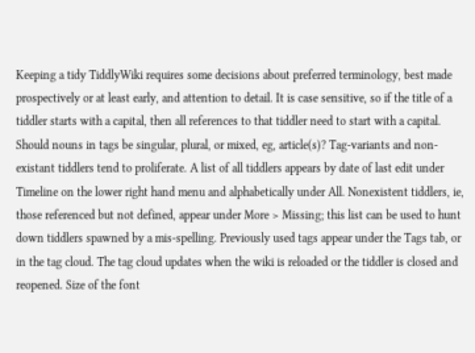Keeping a tidy TiddlyWiki requires some decisions about preferred terminology, best made prospectively or at least early, and attention to detail. It is case sensitive, so if the title of a tiddler starts with a capital, then all references to that tiddler need to start with a capital. Should nouns in tags be singular, plural, or mixed, eg, article(s)? Tag-variants and non-existant tiddlers tend to proliferate. A list of all tiddlers appears by date of last edit under Timeline on the lower right hand menu and alphabetically under All. Nonexistent tiddlers, ie, those referenced but not defined, appear under More > Missing; this list can be used to hunt down tiddlers spawned by a mis-spelling. Previously used tags appear under the Tags tab, or in the tag cloud. The tag cloud updates when the wiki is reloaded or the tiddler is closed and reopened. Size of the font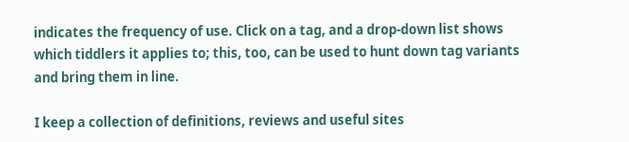indicates the frequency of use. Click on a tag, and a drop-down list shows which tiddlers it applies to; this, too, can be used to hunt down tag variants and bring them in line.

I keep a collection of definitions, reviews and useful sites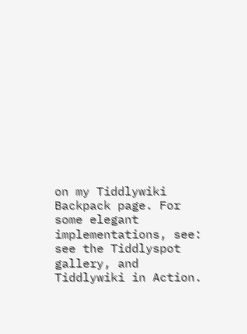on my Tiddlywiki Backpack page. For some elegant implementations, see: see the Tiddlyspot gallery, and Tiddlywiki in Action.